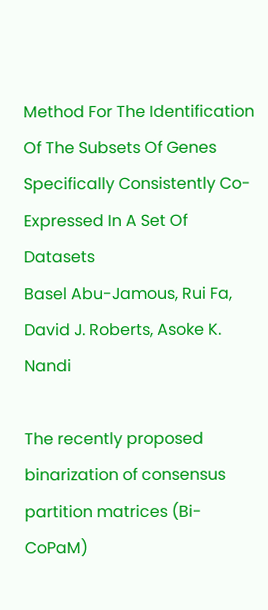Method For The Identification Of The Subsets Of Genes Specifically Consistently Co-Expressed In A Set Of Datasets
Basel Abu-Jamous, Rui Fa, David J. Roberts, Asoke K. Nandi

The recently proposed binarization of consensus partition matrices (Bi-CoPaM)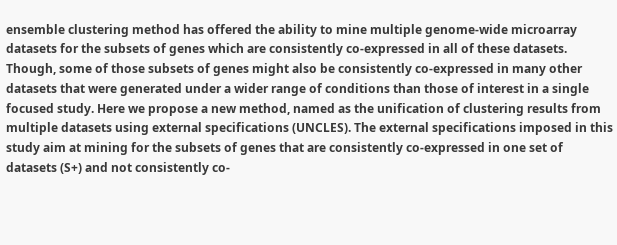ensemble clustering method has offered the ability to mine multiple genome-wide microarray datasets for the subsets of genes which are consistently co-expressed in all of these datasets. Though, some of those subsets of genes might also be consistently co-expressed in many other datasets that were generated under a wider range of conditions than those of interest in a single focused study. Here we propose a new method, named as the unification of clustering results from multiple datasets using external specifications (UNCLES). The external specifications imposed in this study aim at mining for the subsets of genes that are consistently co-expressed in one set of datasets (S+) and not consistently co-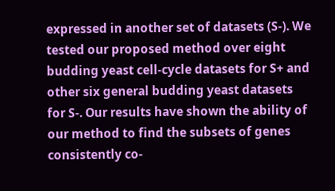expressed in another set of datasets (S-). We tested our proposed method over eight budding yeast cell-cycle datasets for S+ and other six general budding yeast datasets for S-. Our results have shown the ability of our method to find the subsets of genes consistently co-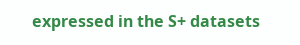expressed in the S+ datasets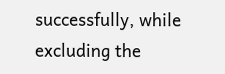successfully, while excluding the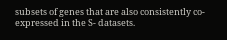subsets of genes that are also consistently co-expressed in the S- datasets.